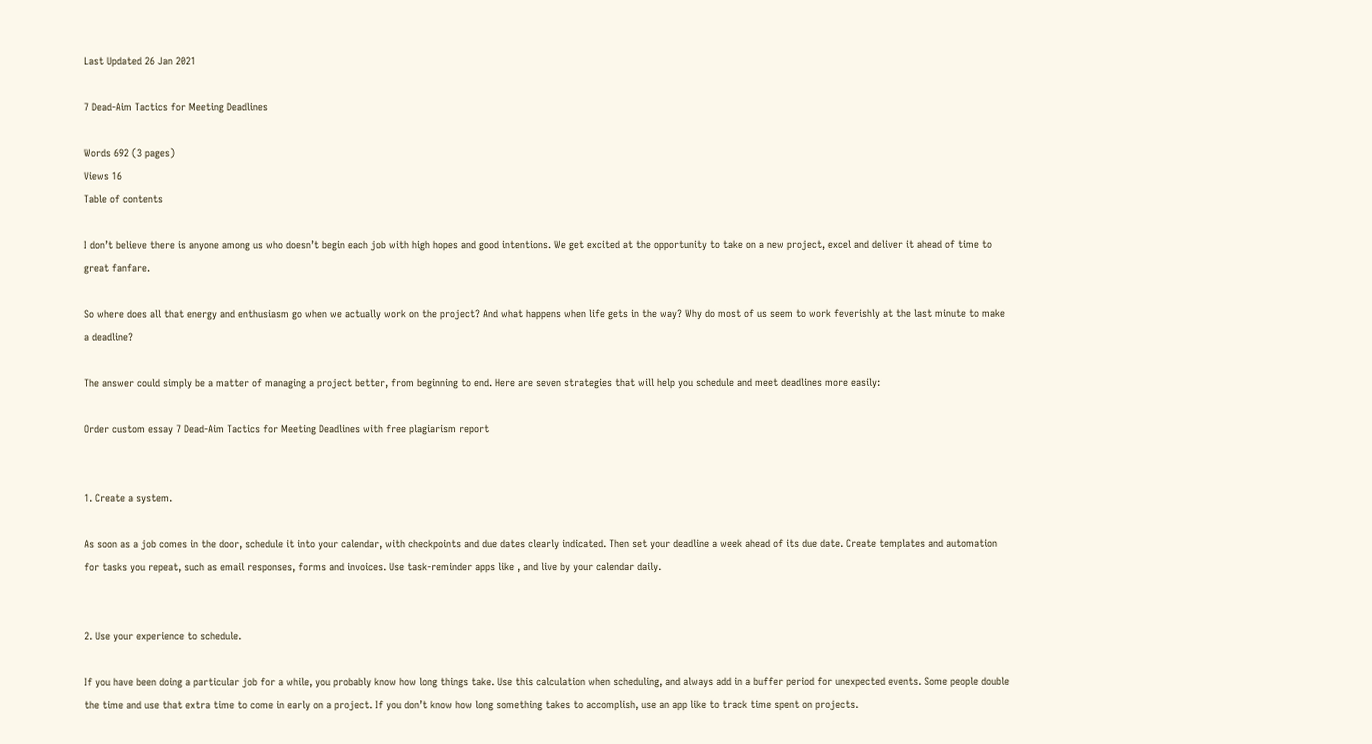Last Updated 26 Jan 2021

7 Dead-Aim Tactics for Meeting Deadlines

Words 692 (3 pages)
Views 16
Table of contents

I don’t believe there is anyone among us who doesn’t begin each job with high hopes and good intentions. We get excited at the opportunity to take on a new project, excel and deliver it ahead of time to great fanfare.

So where does all that energy and enthusiasm go when we actually work on the project? And what happens when life gets in the way? Why do most of us seem to work feverishly at the last minute to make a deadline?

The answer could simply be a matter of managing a project better, from beginning to end. Here are seven strategies that will help you schedule and meet deadlines more easily:

Order custom essay 7 Dead-Aim Tactics for Meeting Deadlines with free plagiarism report


1. Create a system.

As soon as a job comes in the door, schedule it into your calendar, with checkpoints and due dates clearly indicated. Then set your deadline a week ahead of its due date. Create templates and automation for tasks you repeat, such as email responses, forms and invoices. Use task-reminder apps like , and live by your calendar daily.


2. Use your experience to schedule.

If you have been doing a particular job for a while, you probably know how long things take. Use this calculation when scheduling, and always add in a buffer period for unexpected events. Some people double the time and use that extra time to come in early on a project. If you don’t know how long something takes to accomplish, use an app like to track time spent on projects.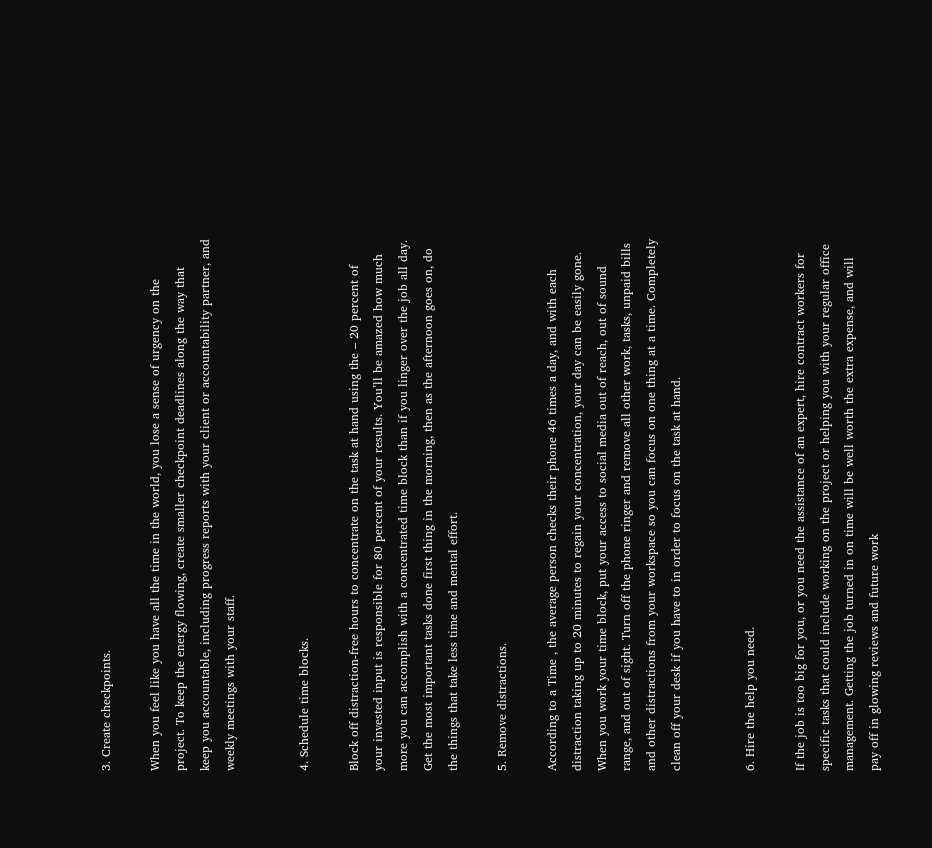3. Create checkpoints.

When you feel like you have all the time in the world, you lose a sense of urgency on the project. To keep the energy flowing, create smaller checkpoint deadlines along the way that keep you accountable, including progress reports with your client or accountability partner, and weekly meetings with your staff.


4. Schedule time blocks.

Block off distraction-free hours to concentrate on the task at hand using the – 20 percent of your invested input is responsible for 80 percent of your results. You’ll be amazed how much more you can accomplish with a concentrated time block than if you linger over the job all day. Get the most important tasks done first thing in the morning, then as the afternoon goes on, do the things that take less time and mental effort.

5. Remove distractions.

According to a Time , the average person checks their phone 46 times a day, and with each distraction taking up to 20 minutes to regain your concentration, your day can be easily gone. When you work your time block, put your access to social media out of reach, out of sound range, and out of sight. Turn off the phone ringer and remove all other work, tasks, unpaid bills and other distractions from your workspace so you can focus on one thing at a time. Completely clean off your desk if you have to in order to focus on the task at hand.


6. Hire the help you need.

If the job is too big for you, or you need the assistance of an expert, hire contract workers for specific tasks that could include working on the project or helping you with your regular office management. Getting the job turned in on time will be well worth the extra expense, and will pay off in glowing reviews and future work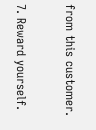from this customer.

7. Reward yourself.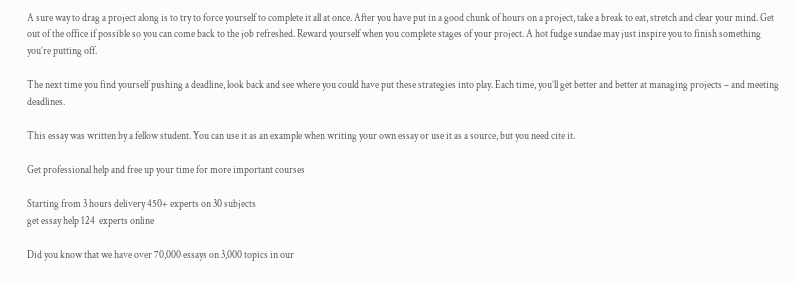A sure way to drag a project along is to try to force yourself to complete it all at once. After you have put in a good chunk of hours on a project, take a break to eat, stretch and clear your mind. Get out of the office if possible so you can come back to the job refreshed. Reward yourself when you complete stages of your project. A hot fudge sundae may just inspire you to finish something you’re putting off.

The next time you find yourself pushing a deadline, look back and see where you could have put these strategies into play. Each time, you’ll get better and better at managing projects – and meeting deadlines.

This essay was written by a fellow student. You can use it as an example when writing your own essay or use it as a source, but you need cite it.

Get professional help and free up your time for more important courses

Starting from 3 hours delivery 450+ experts on 30 subjects
get essay help 124  experts online

Did you know that we have over 70,000 essays on 3,000 topics in our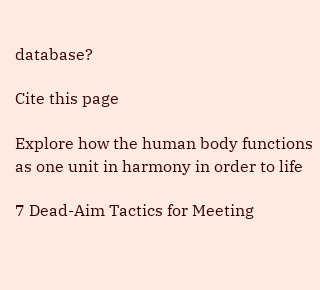database?

Cite this page

Explore how the human body functions as one unit in harmony in order to life

7 Dead-Aim Tactics for Meeting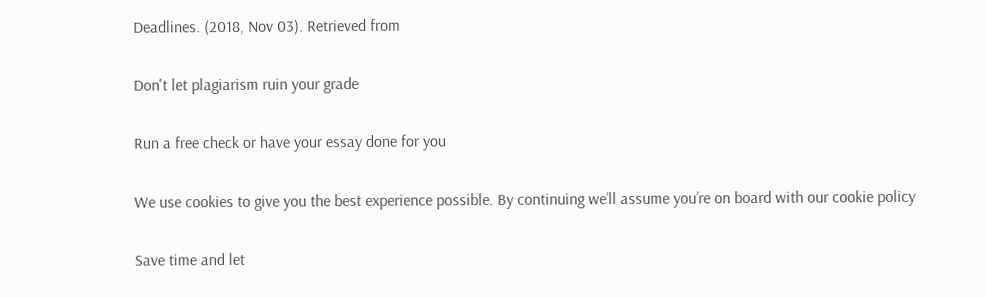Deadlines. (2018, Nov 03). Retrieved from

Don't let plagiarism ruin your grade

Run a free check or have your essay done for you

We use cookies to give you the best experience possible. By continuing we’ll assume you’re on board with our cookie policy

Save time and let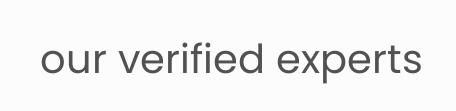our verified experts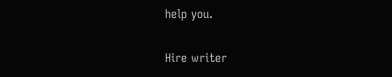help you.

Hire writer